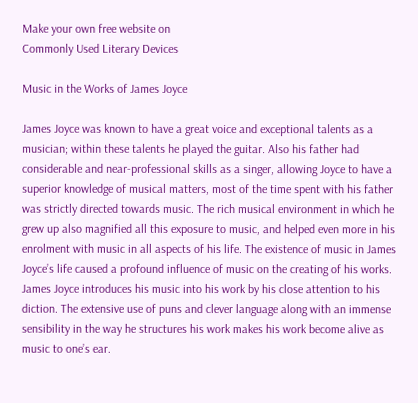Make your own free website on
Commonly Used Literary Devices

Music in the Works of James Joyce

James Joyce was known to have a great voice and exceptional talents as a musician; within these talents he played the guitar. Also his father had considerable and near-professional skills as a singer, allowing Joyce to have a superior knowledge of musical matters, most of the time spent with his father was strictly directed towards music. The rich musical environment in which he grew up also magnified all this exposure to music, and helped even more in his enrolment with music in all aspects of his life. The existence of music in James Joyce’s life caused a profound influence of music on the creating of his works. James Joyce introduces his music into his work by his close attention to his diction. The extensive use of puns and clever language along with an immense sensibility in the way he structures his work makes his work become alive as music to one’s ear.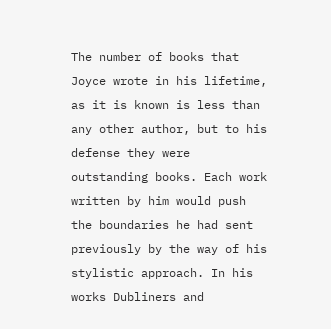The number of books that Joyce wrote in his lifetime, as it is known is less than any other author, but to his defense they were outstanding books. Each work written by him would push the boundaries he had sent previously by the way of his stylistic approach. In his works Dubliners and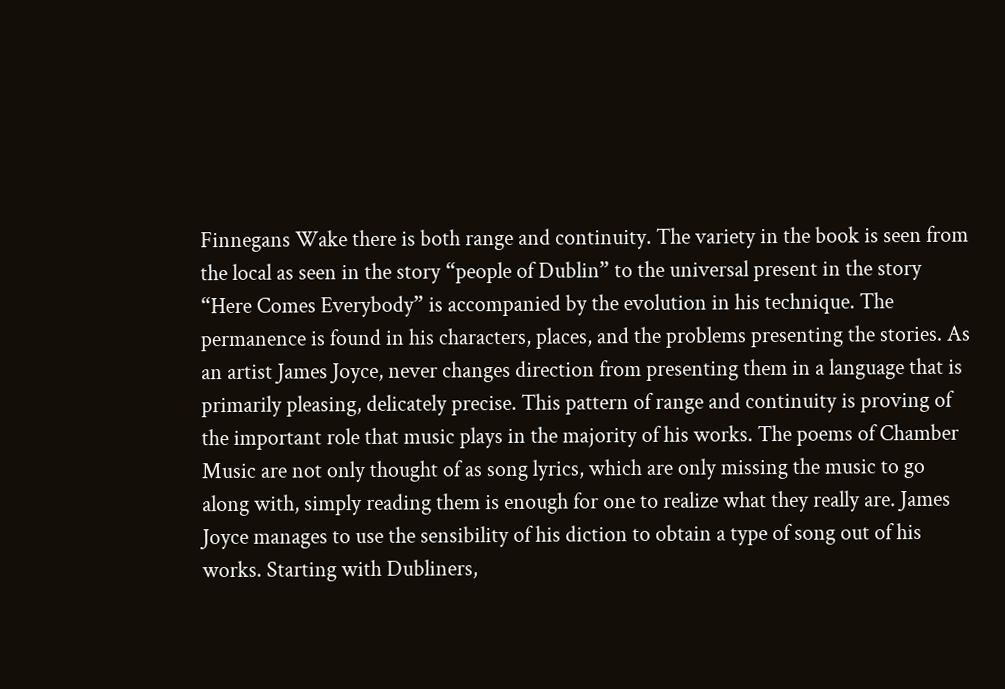Finnegans Wake there is both range and continuity. The variety in the book is seen from the local as seen in the story “people of Dublin” to the universal present in the story “Here Comes Everybody” is accompanied by the evolution in his technique. The permanence is found in his characters, places, and the problems presenting the stories. As an artist James Joyce, never changes direction from presenting them in a language that is primarily pleasing, delicately precise. This pattern of range and continuity is proving of the important role that music plays in the majority of his works. The poems of Chamber Music are not only thought of as song lyrics, which are only missing the music to go along with, simply reading them is enough for one to realize what they really are. James Joyce manages to use the sensibility of his diction to obtain a type of song out of his works. Starting with Dubliners,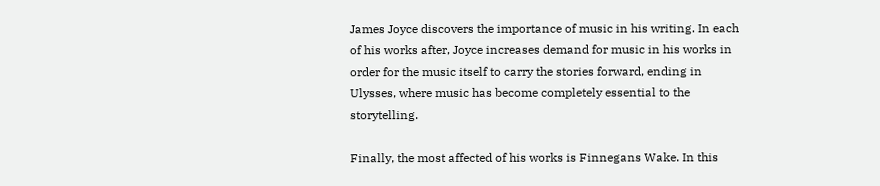James Joyce discovers the importance of music in his writing. In each of his works after, Joyce increases demand for music in his works in order for the music itself to carry the stories forward, ending in Ulysses, where music has become completely essential to the storytelling.

Finally, the most affected of his works is Finnegans Wake. In this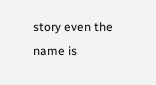story even the name is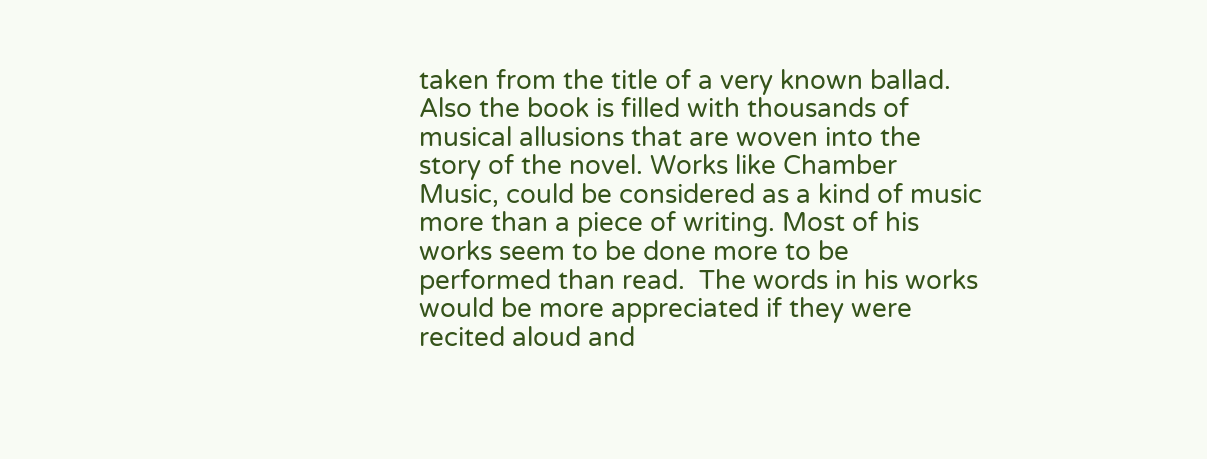taken from the title of a very known ballad. Also the book is filled with thousands of musical allusions that are woven into the story of the novel. Works like Chamber Music, could be considered as a kind of music more than a piece of writing. Most of his works seem to be done more to be performed than read.  The words in his works would be more appreciated if they were recited aloud and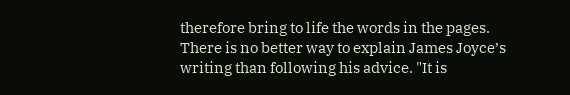therefore bring to life the words in the pages. There is no better way to explain James Joyce’s writing than following his advice. "It is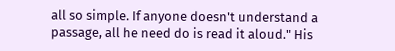all so simple. If anyone doesn't understand a passage, all he need do is read it aloud." His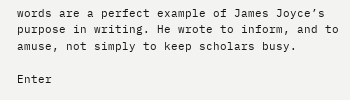words are a perfect example of James Joyce’s purpose in writing. He wrote to inform, and to amuse, not simply to keep scholars busy.

Enter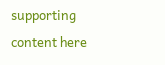supporting content here